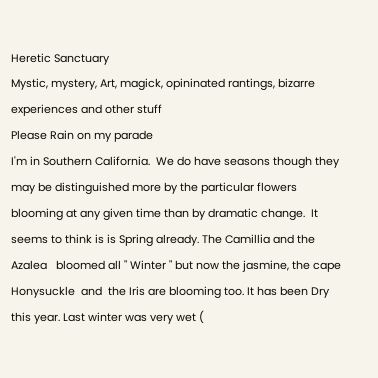Heretic Sanctuary
Mystic, mystery, Art, magick, opininated rantings, bizarre experiences and other stuff
Please Rain on my parade
I'm in Southern California.  We do have seasons though they may be distinguished more by the particular flowers blooming at any given time than by dramatic change.  It seems to think is is Spring already. The Camillia and the Azalea   bloomed all " Winter " but now the jasmine, the cape Honysuckle  and  the Iris are blooming too. It has been Dry  this year. Last winter was very wet (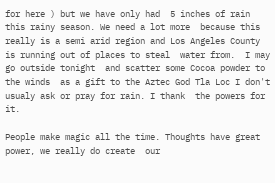for here ) but we have only had  5 inches of rain this rainy season. We need a lot more  because this really is a semi arid region and Los Angeles County is running out of places to steal  water from.  I may go outside tonight  and scatter some Cocoa powder to the winds  as a gift to the Aztec God Tla Loc I don't  usualy ask or pray for rain. I thank  the powers for it.

People make magic all the time. Thoughts have great power, we really do create  our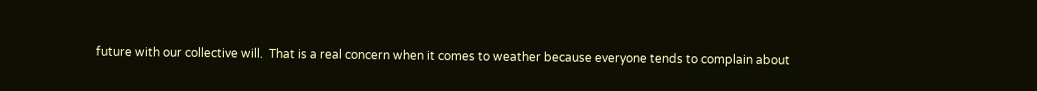future with our collective will.  That is a real concern when it comes to weather because everyone tends to complain about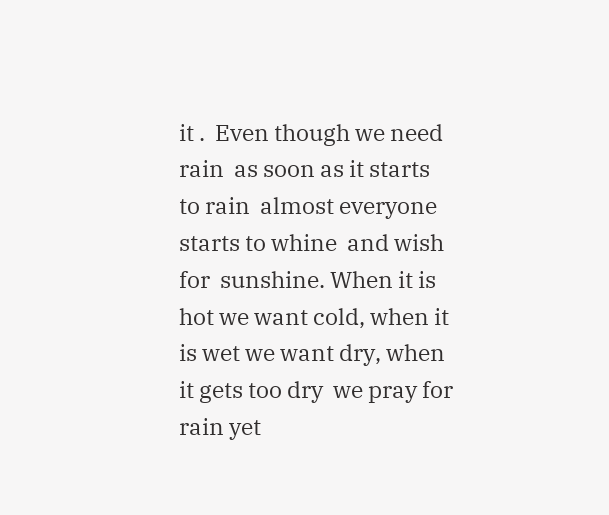it .  Even though we need rain  as soon as it starts to rain  almost everyone starts to whine  and wish for  sunshine. When it is hot we want cold, when it is wet we want dry, when it gets too dry  we pray for rain yet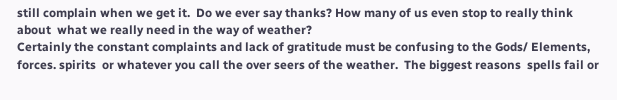still complain when we get it.  Do we ever say thanks? How many of us even stop to really think about  what we really need in the way of weather?
Certainly the constant complaints and lack of gratitude must be confusing to the Gods/ Elements, forces. spirits  or whatever you call the over seers of the weather.  The biggest reasons  spells fail or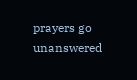prayers go unanswered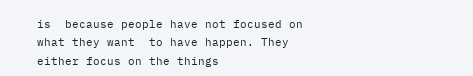is  because people have not focused on what they want  to have happen. They either focus on the things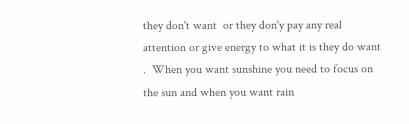they don't want  or they don'y pay any real attention or give energy to what it is they do want .  When you want sunshine you need to focus on  the sun and when you want rain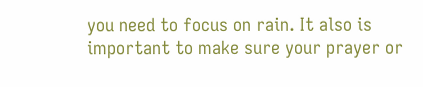you need to focus on rain. It also is important to make sure your prayer or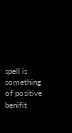spell is  something of positive benifit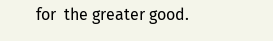for  the greater good.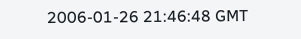2006-01-26 21:46:48 GMT